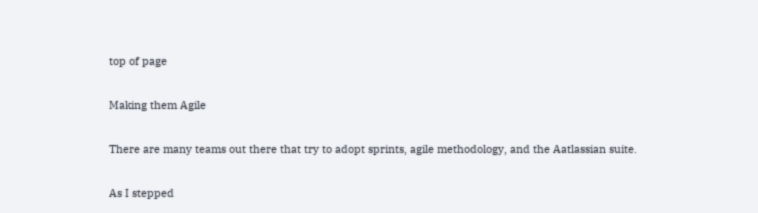top of page

Making them Agile

There are many teams out there that try to adopt sprints, agile methodology, and the Aatlassian suite.

As I stepped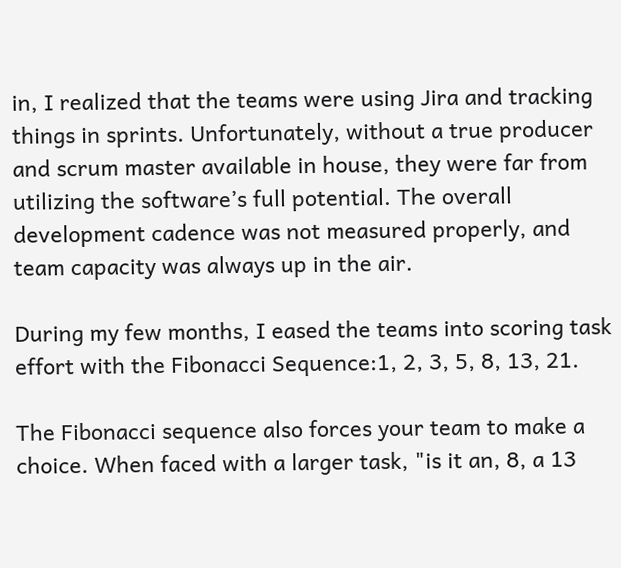in, I realized that the teams were using Jira and tracking things in sprints. Unfortunately, without a true producer and scrum master available in house, they were far from utilizing the software’s full potential. The overall development cadence was not measured properly, and team capacity was always up in the air.

During my few months, I eased the teams into scoring task effort with the Fibonacci Sequence:1, 2, 3, 5, 8, 13, 21.

The Fibonacci sequence also forces your team to make a choice. When faced with a larger task, "is it an, 8, a 13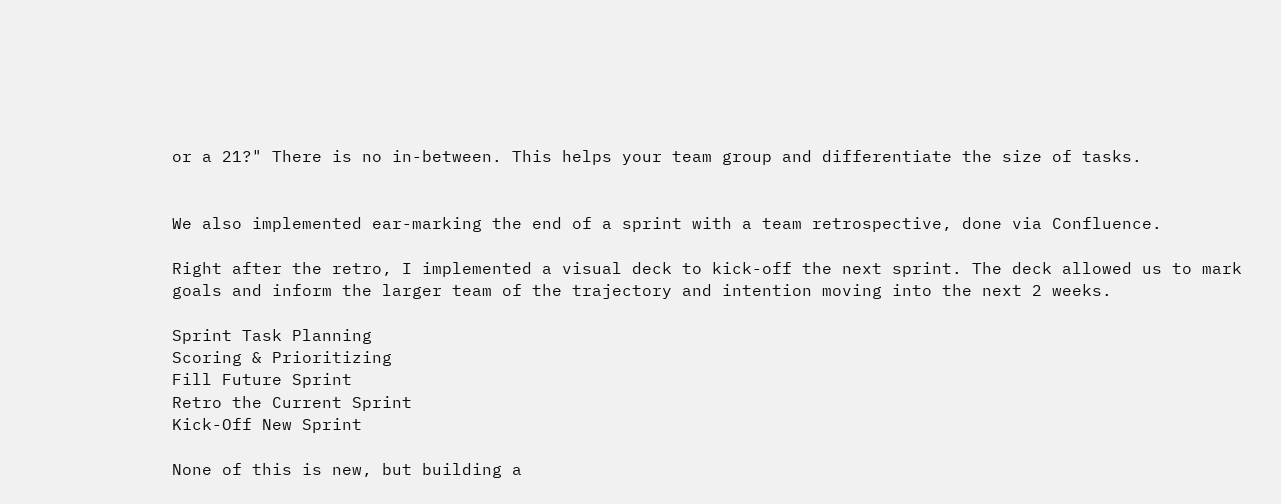or a 21?" There is no in-between. This helps your team group and differentiate the size of tasks.


We also implemented ear-marking the end of a sprint with a team retrospective, done via Confluence.

Right after the retro, I implemented a visual deck to kick-off the next sprint. The deck allowed us to mark goals and inform the larger team of the trajectory and intention moving into the next 2 weeks.

Sprint Task Planning
Scoring & Prioritizing
Fill Future Sprint
Retro the Current Sprint
Kick-Off New Sprint

None of this is new, but building a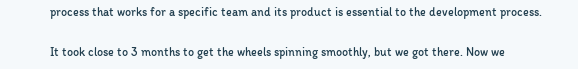process that works for a specific team and its product is essential to the development process.

It took close to 3 months to get the wheels spinning smoothly, but we got there. Now we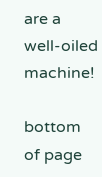are a well-oiled machine!

bottom of page